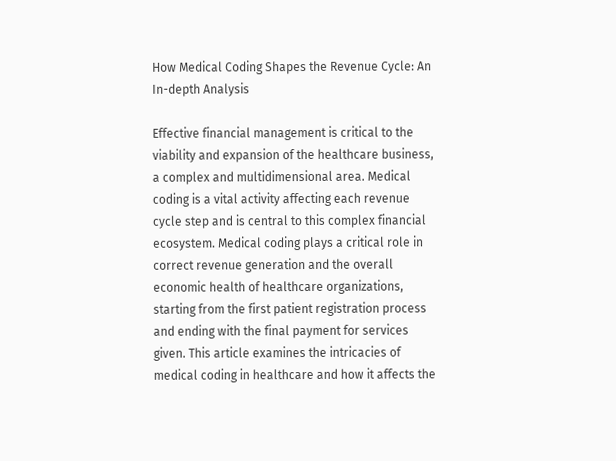How Medical Coding Shapes the Revenue Cycle: An In-depth Analysis

Effective financial management is critical to the viability and expansion of the healthcare business, a complex and multidimensional area. Medical coding is a vital activity affecting each revenue cycle step and is central to this complex financial ecosystem. Medical coding plays a critical role in correct revenue generation and the overall economic health of healthcare organizations, starting from the first patient registration process and ending with the final payment for services given. This article examines the intricacies of medical coding in healthcare and how it affects the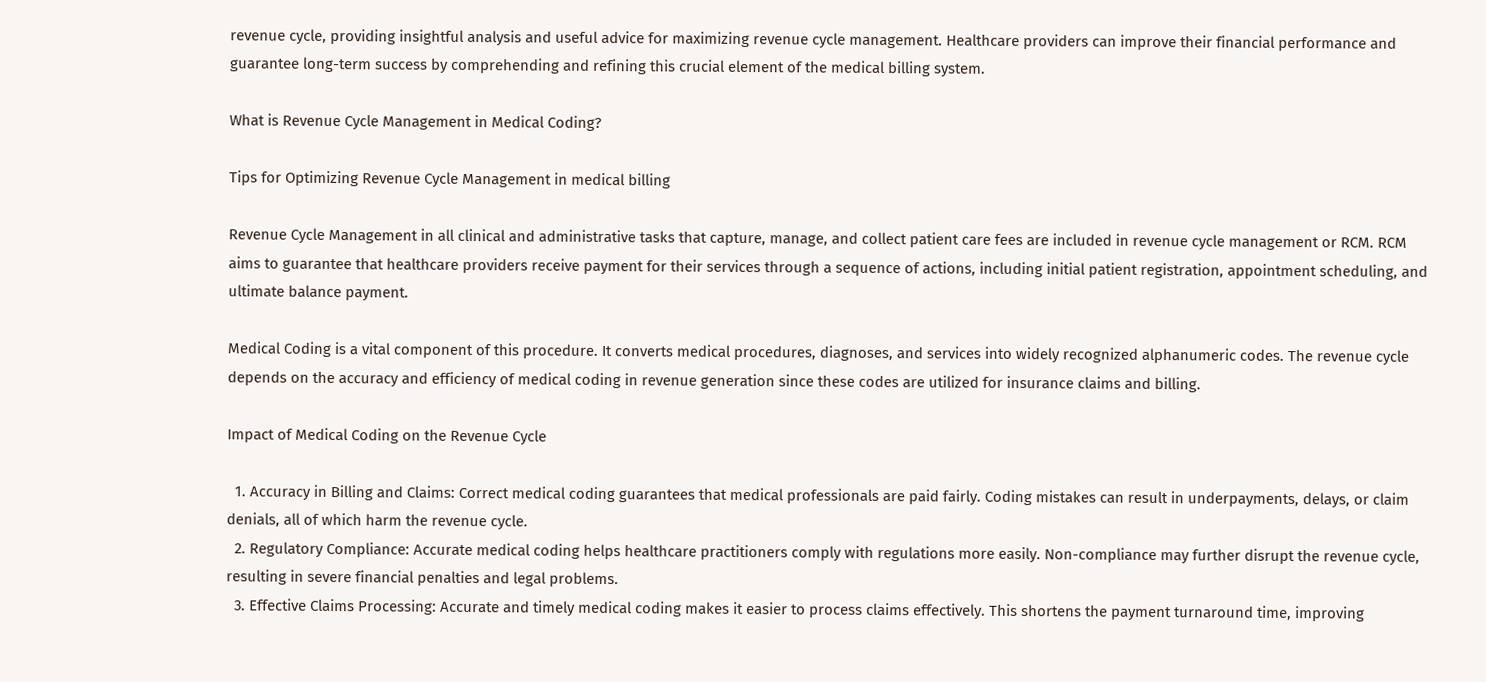revenue cycle, providing insightful analysis and useful advice for maximizing revenue cycle management. Healthcare providers can improve their financial performance and guarantee long-term success by comprehending and refining this crucial element of the medical billing system.

What is Revenue Cycle Management in Medical Coding?

Tips for Optimizing Revenue Cycle Management in medical billing

Revenue Cycle Management in all clinical and administrative tasks that capture, manage, and collect patient care fees are included in revenue cycle management or RCM. RCM aims to guarantee that healthcare providers receive payment for their services through a sequence of actions, including initial patient registration, appointment scheduling, and ultimate balance payment.

Medical Coding is a vital component of this procedure. It converts medical procedures, diagnoses, and services into widely recognized alphanumeric codes. The revenue cycle depends on the accuracy and efficiency of medical coding in revenue generation since these codes are utilized for insurance claims and billing.

Impact of Medical Coding on the Revenue Cycle

  1. Accuracy in Billing and Claims: Correct medical coding guarantees that medical professionals are paid fairly. Coding mistakes can result in underpayments, delays, or claim denials, all of which harm the revenue cycle.
  2. Regulatory Compliance: Accurate medical coding helps healthcare practitioners comply with regulations more easily. Non-compliance may further disrupt the revenue cycle, resulting in severe financial penalties and legal problems.
  3. Effective Claims Processing: Accurate and timely medical coding makes it easier to process claims effectively. This shortens the payment turnaround time, improving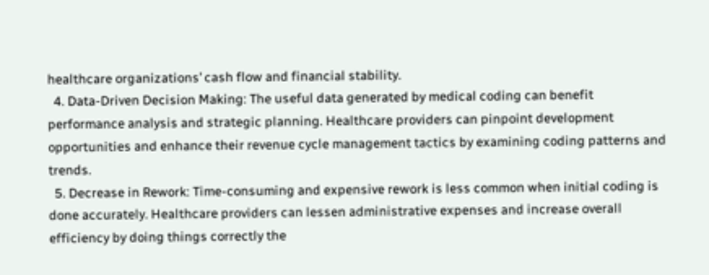healthcare organizations’ cash flow and financial stability.
  4. Data-Driven Decision Making: The useful data generated by medical coding can benefit performance analysis and strategic planning. Healthcare providers can pinpoint development opportunities and enhance their revenue cycle management tactics by examining coding patterns and trends.
  5. Decrease in Rework: Time-consuming and expensive rework is less common when initial coding is done accurately. Healthcare providers can lessen administrative expenses and increase overall efficiency by doing things correctly the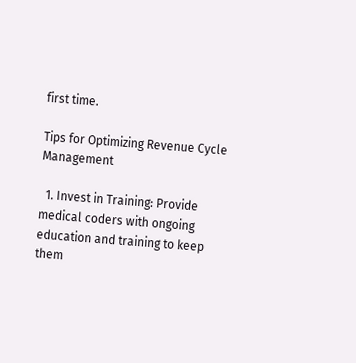first time.

Tips for Optimizing Revenue Cycle Management

  1. Invest in Training: Provide medical coders with ongoing education and training to keep them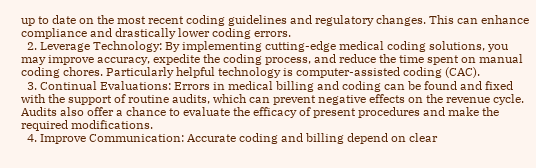up to date on the most recent coding guidelines and regulatory changes. This can enhance compliance and drastically lower coding errors.
  2. Leverage Technology: By implementing cutting-edge medical coding solutions, you may improve accuracy, expedite the coding process, and reduce the time spent on manual coding chores. Particularly helpful technology is computer-assisted coding (CAC).
  3. Continual Evaluations: Errors in medical billing and coding can be found and fixed with the support of routine audits, which can prevent negative effects on the revenue cycle. Audits also offer a chance to evaluate the efficacy of present procedures and make the required modifications.
  4. Improve Communication: Accurate coding and billing depend on clear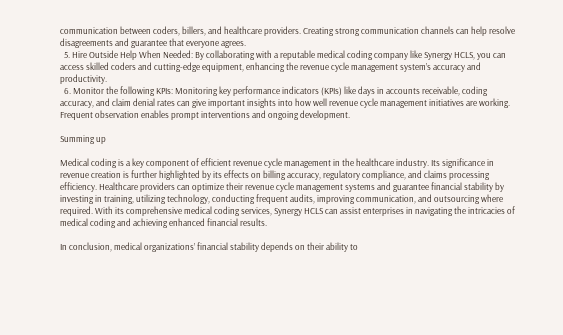communication between coders, billers, and healthcare providers. Creating strong communication channels can help resolve disagreements and guarantee that everyone agrees.
  5. Hire Outside Help When Needed: By collaborating with a reputable medical coding company like Synergy HCLS, you can access skilled coders and cutting-edge equipment, enhancing the revenue cycle management system’s accuracy and productivity.
  6. Monitor the following KPIs: Monitoring key performance indicators (KPIs) like days in accounts receivable, coding accuracy, and claim denial rates can give important insights into how well revenue cycle management initiatives are working. Frequent observation enables prompt interventions and ongoing development.

Summing up

Medical coding is a key component of efficient revenue cycle management in the healthcare industry. Its significance in revenue creation is further highlighted by its effects on billing accuracy, regulatory compliance, and claims processing efficiency. Healthcare providers can optimize their revenue cycle management systems and guarantee financial stability by investing in training, utilizing technology, conducting frequent audits, improving communication, and outsourcing where required. With its comprehensive medical coding services, Synergy HCLS can assist enterprises in navigating the intricacies of medical coding and achieving enhanced financial results.

In conclusion, medical organizations’ financial stability depends on their ability to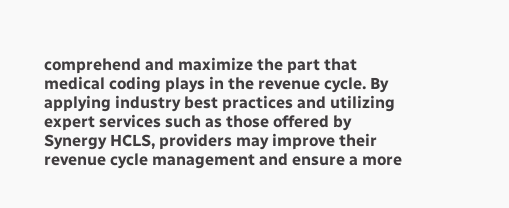comprehend and maximize the part that medical coding plays in the revenue cycle. By applying industry best practices and utilizing expert services such as those offered by Synergy HCLS, providers may improve their revenue cycle management and ensure a more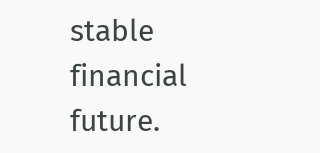stable financial future.